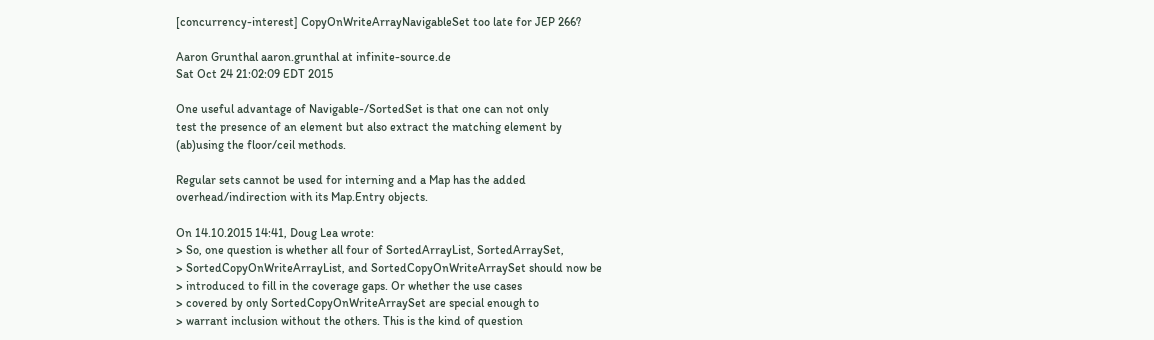[concurrency-interest] CopyOnWriteArrayNavigableSet too late for JEP 266?

Aaron Grunthal aaron.grunthal at infinite-source.de
Sat Oct 24 21:02:09 EDT 2015

One useful advantage of Navigable-/SortedSet is that one can not only
test the presence of an element but also extract the matching element by
(ab)using the floor/ceil methods.

Regular sets cannot be used for interning and a Map has the added
overhead/indirection with its Map.Entry objects.

On 14.10.2015 14:41, Doug Lea wrote:
> So, one question is whether all four of SortedArrayList, SortedArraySet,
> SortedCopyOnWriteArrayList, and SortedCopyOnWriteArraySet should now be
> introduced to fill in the coverage gaps. Or whether the use cases
> covered by only SortedCopyOnWriteArraySet are special enough to
> warrant inclusion without the others. This is the kind of question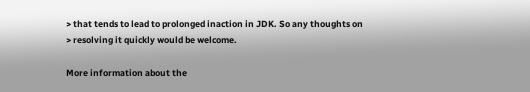> that tends to lead to prolonged inaction in JDK. So any thoughts on
> resolving it quickly would be welcome.

More information about the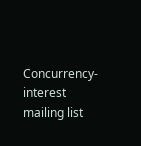Concurrency-interest mailing list